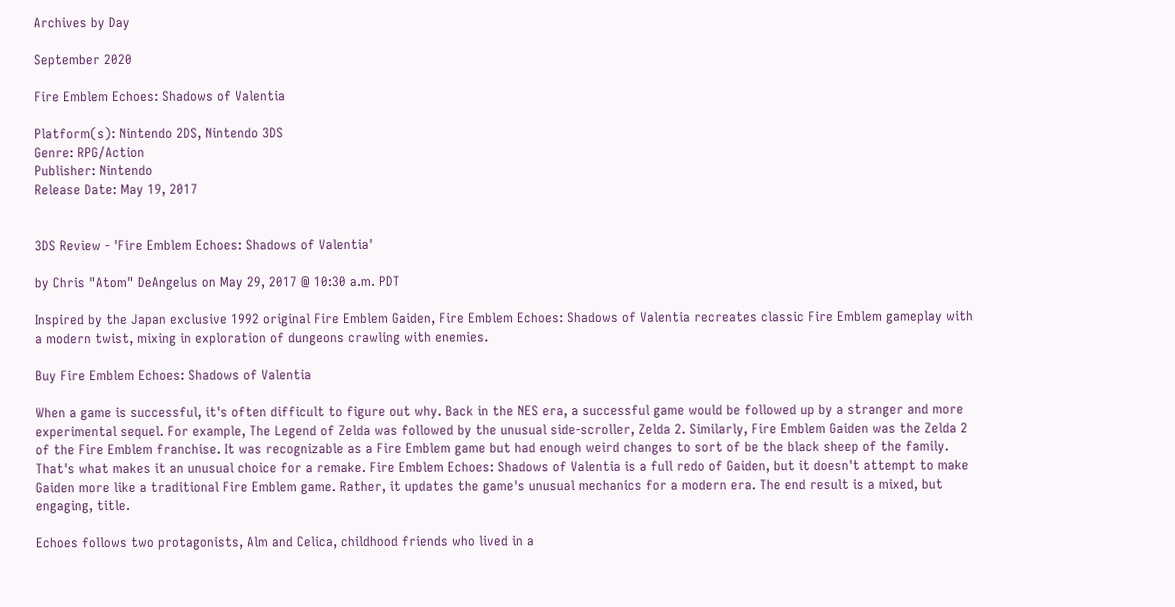Archives by Day

September 2020

Fire Emblem Echoes: Shadows of Valentia

Platform(s): Nintendo 2DS, Nintendo 3DS
Genre: RPG/Action
Publisher: Nintendo
Release Date: May 19, 2017


3DS Review - 'Fire Emblem Echoes: Shadows of Valentia'

by Chris "Atom" DeAngelus on May 29, 2017 @ 10:30 a.m. PDT

Inspired by the Japan exclusive 1992 original Fire Emblem Gaiden, Fire Emblem Echoes: Shadows of Valentia recreates classic Fire Emblem gameplay with a modern twist, mixing in exploration of dungeons crawling with enemies.

Buy Fire Emblem Echoes: Shadows of Valentia

When a game is successful, it's often difficult to figure out why. Back in the NES era, a successful game would be followed up by a stranger and more experimental sequel. For example, The Legend of Zelda was followed by the unusual side-scroller, Zelda 2. Similarly, Fire Emblem Gaiden was the Zelda 2 of the Fire Emblem franchise. It was recognizable as a Fire Emblem game but had enough weird changes to sort of be the black sheep of the family. That's what makes it an unusual choice for a remake. Fire Emblem Echoes: Shadows of Valentia is a full redo of Gaiden, but it doesn't attempt to make Gaiden more like a traditional Fire Emblem game. Rather, it updates the game's unusual mechanics for a modern era. The end result is a mixed, but engaging, title.

Echoes follows two protagonists, Alm and Celica, childhood friends who lived in a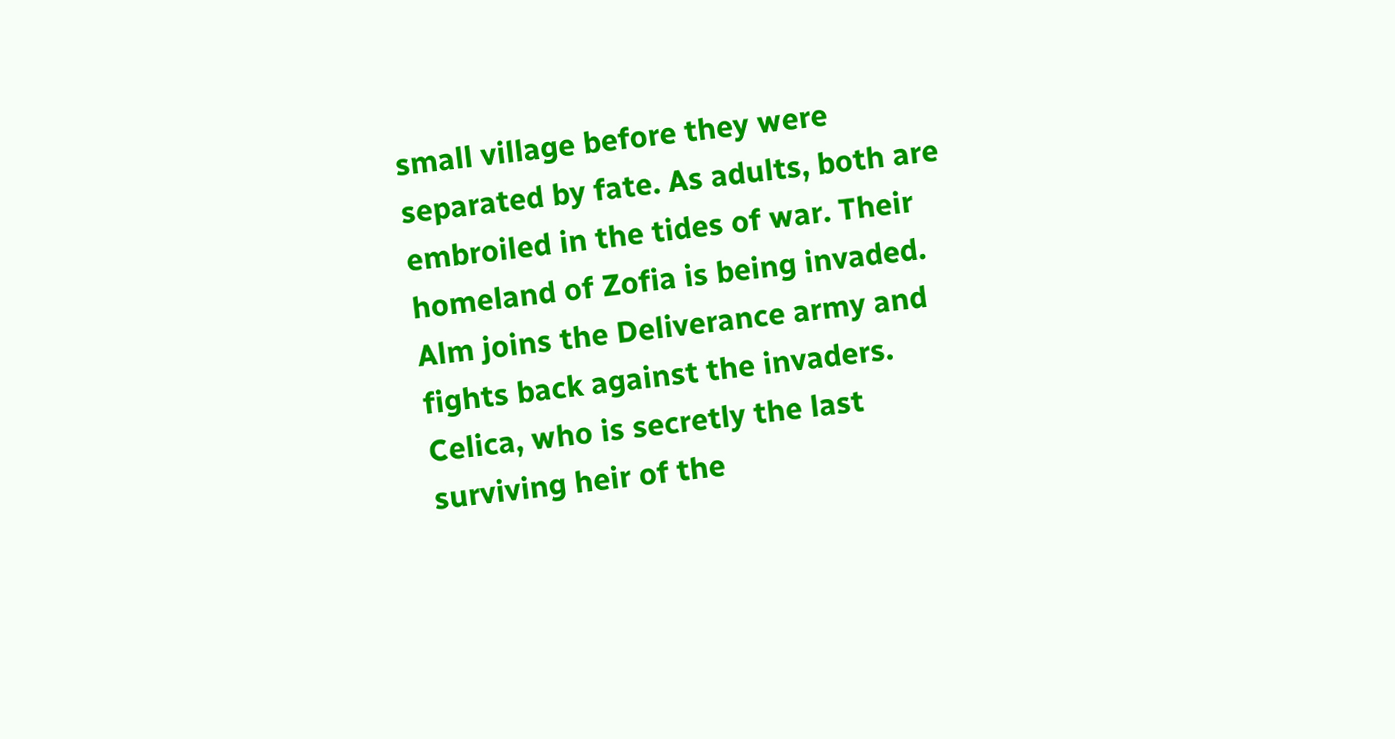small village before they were separated by fate. As adults, both are embroiled in the tides of war. Their homeland of Zofia is being invaded. Alm joins the Deliverance army and fights back against the invaders. Celica, who is secretly the last surviving heir of the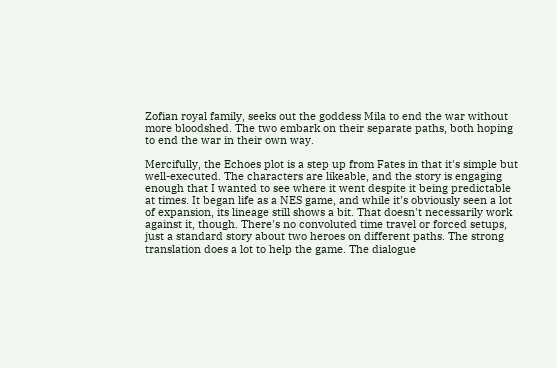Zofian royal family, seeks out the goddess Mila to end the war without more bloodshed. The two embark on their separate paths, both hoping to end the war in their own way.

Mercifully, the Echoes plot is a step up from Fates in that it's simple but well-executed. The characters are likeable, and the story is engaging enough that I wanted to see where it went despite it being predictable at times. It began life as a NES game, and while it's obviously seen a lot of expansion, its lineage still shows a bit. That doesn't necessarily work against it, though. There's no convoluted time travel or forced setups, just a standard story about two heroes on different paths. The strong translation does a lot to help the game. The dialogue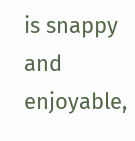is snappy and enjoyable,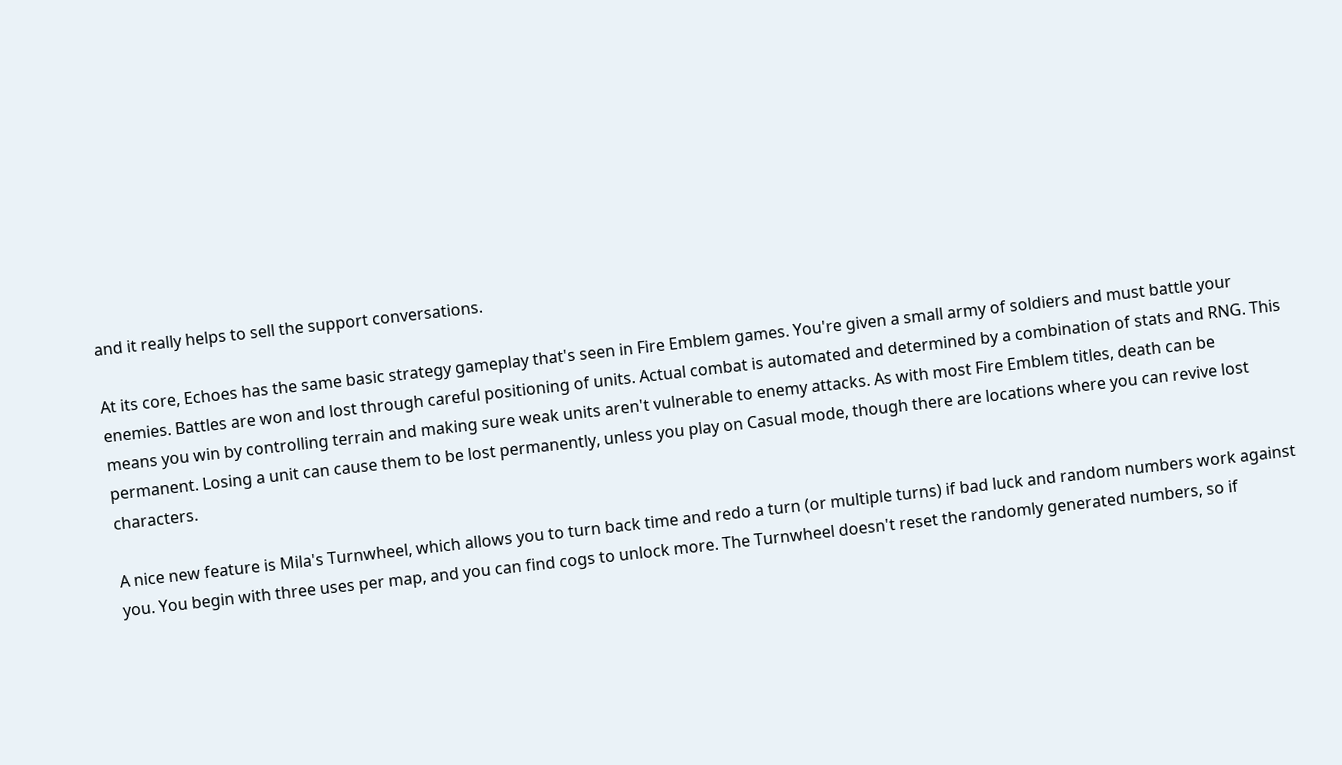and it really helps to sell the support conversations.

At its core, Echoes has the same basic strategy gameplay that's seen in Fire Emblem games. You're given a small army of soldiers and must battle your enemies. Battles are won and lost through careful positioning of units. Actual combat is automated and determined by a combination of stats and RNG. This means you win by controlling terrain and making sure weak units aren't vulnerable to enemy attacks. As with most Fire Emblem titles, death can be permanent. Losing a unit can cause them to be lost permanently, unless you play on Casual mode, though there are locations where you can revive lost characters.

A nice new feature is Mila's Turnwheel, which allows you to turn back time and redo a turn (or multiple turns) if bad luck and random numbers work against you. You begin with three uses per map, and you can find cogs to unlock more. The Turnwheel doesn't reset the randomly generated numbers, so if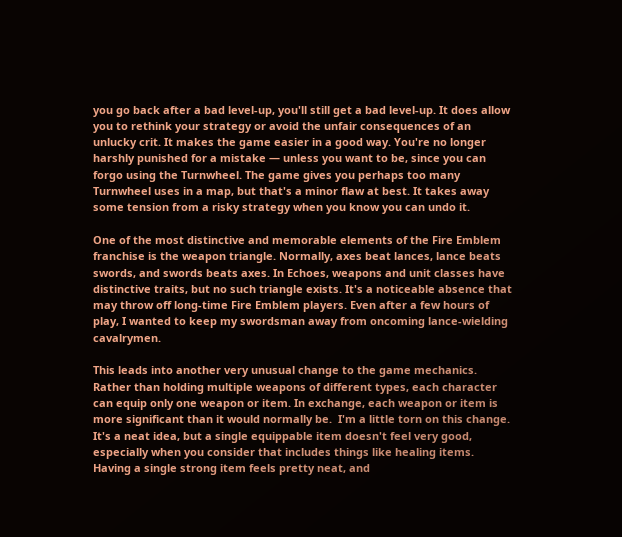you go back after a bad level-up, you'll still get a bad level-up. It does allow you to rethink your strategy or avoid the unfair consequences of an unlucky crit. It makes the game easier in a good way. You're no longer harshly punished for a mistake — unless you want to be, since you can forgo using the Turnwheel. The game gives you perhaps too many Turnwheel uses in a map, but that's a minor flaw at best. It takes away some tension from a risky strategy when you know you can undo it.

One of the most distinctive and memorable elements of the Fire Emblem franchise is the weapon triangle. Normally, axes beat lances, lance beats swords, and swords beats axes. In Echoes, weapons and unit classes have distinctive traits, but no such triangle exists. It's a noticeable absence that may throw off long-time Fire Emblem players. Even after a few hours of play, I wanted to keep my swordsman away from oncoming lance-wielding cavalrymen.

This leads into another very unusual change to the game mechanics. Rather than holding multiple weapons of different types, each character can equip only one weapon or item. In exchange, each weapon or item is more significant than it would normally be.  I'm a little torn on this change. It's a neat idea, but a single equippable item doesn't feel very good, especially when you consider that includes things like healing items. Having a single strong item feels pretty neat, and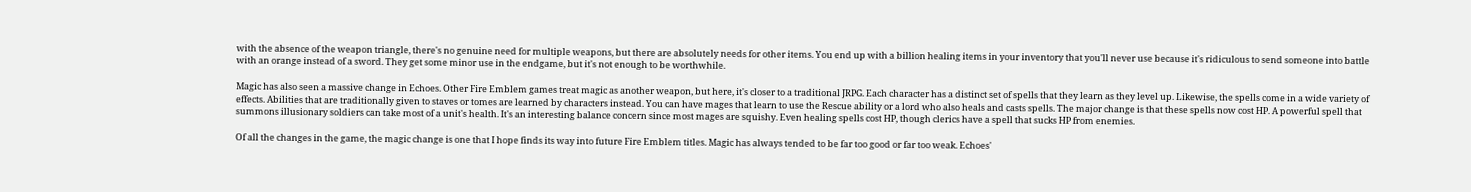with the absence of the weapon triangle, there's no genuine need for multiple weapons, but there are absolutely needs for other items. You end up with a billion healing items in your inventory that you'll never use because it's ridiculous to send someone into battle with an orange instead of a sword. They get some minor use in the endgame, but it's not enough to be worthwhile.

Magic has also seen a massive change in Echoes. Other Fire Emblem games treat magic as another weapon, but here, it's closer to a traditional JRPG. Each character has a distinct set of spells that they learn as they level up. Likewise, the spells come in a wide variety of effects. Abilities that are traditionally given to staves or tomes are learned by characters instead. You can have mages that learn to use the Rescue ability or a lord who also heals and casts spells. The major change is that these spells now cost HP. A powerful spell that summons illusionary soldiers can take most of a unit's health. It's an interesting balance concern since most mages are squishy. Even healing spells cost HP, though clerics have a spell that sucks HP from enemies.

Of all the changes in the game, the magic change is one that I hope finds its way into future Fire Emblem titles. Magic has always tended to be far too good or far too weak. Echoes'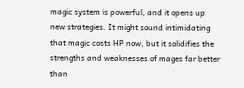magic system is powerful, and it opens up new strategies. It might sound intimidating that magic costs HP now, but it solidifies the strengths and weaknesses of mages far better than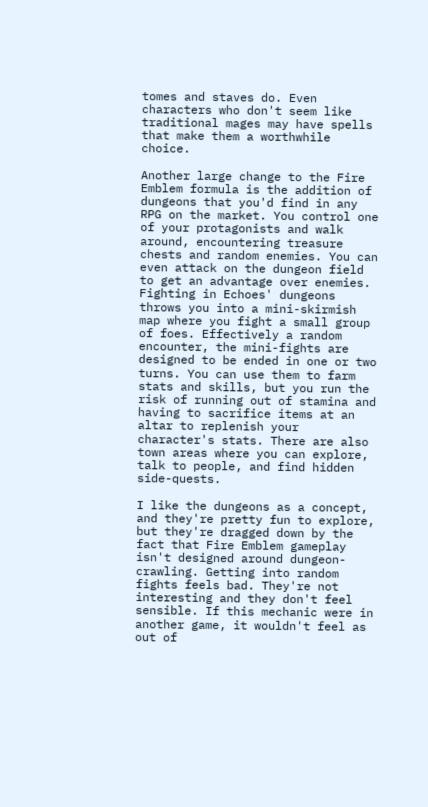tomes and staves do. Even characters who don't seem like traditional mages may have spells that make them a worthwhile choice.

Another large change to the Fire Emblem formula is the addition of dungeons that you'd find in any RPG on the market. You control one of your protagonists and walk around, encountering treasure chests and random enemies. You can even attack on the dungeon field to get an advantage over enemies. Fighting in Echoes' dungeons throws you into a mini-skirmish map where you fight a small group of foes. Effectively a random encounter, the mini-fights are designed to be ended in one or two turns. You can use them to farm stats and skills, but you run the risk of running out of stamina and having to sacrifice items at an altar to replenish your character's stats. There are also town areas where you can explore, talk to people, and find hidden side-quests.

I like the dungeons as a concept, and they're pretty fun to explore, but they're dragged down by the fact that Fire Emblem gameplay isn't designed around dungeon-crawling. Getting into random fights feels bad. They're not interesting and they don't feel sensible. If this mechanic were in another game, it wouldn't feel as out of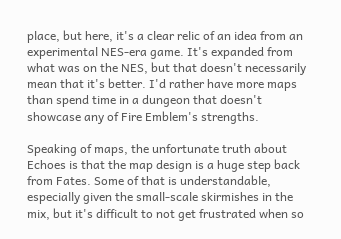place, but here, it's a clear relic of an idea from an experimental NES-era game. It's expanded from what was on the NES, but that doesn't necessarily mean that it's better. I'd rather have more maps than spend time in a dungeon that doesn't showcase any of Fire Emblem's strengths.

Speaking of maps, the unfortunate truth about Echoes is that the map design is a huge step back from Fates. Some of that is understandable, especially given the small-scale skirmishes in the mix, but it's difficult to not get frustrated when so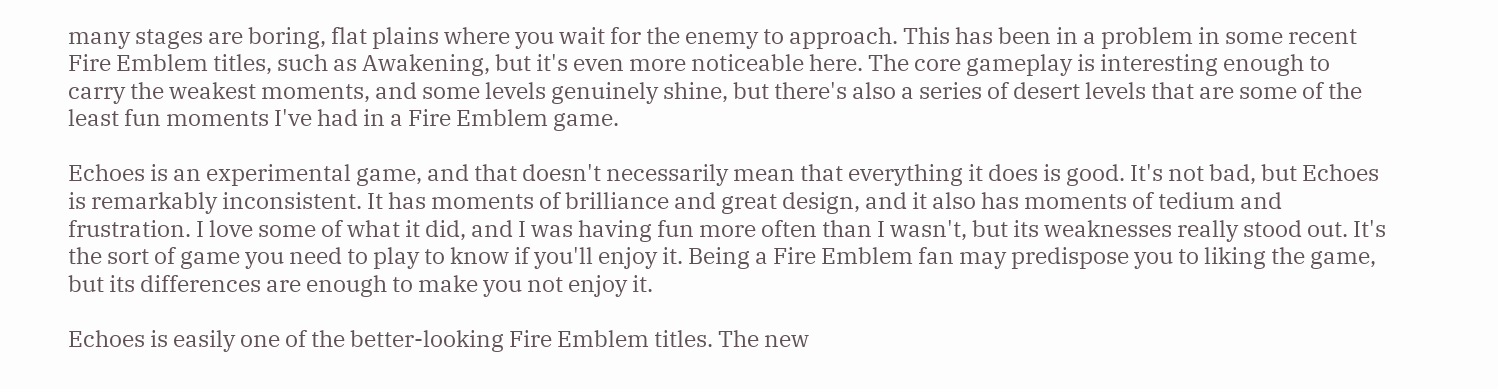many stages are boring, flat plains where you wait for the enemy to approach. This has been in a problem in some recent Fire Emblem titles, such as Awakening, but it's even more noticeable here. The core gameplay is interesting enough to carry the weakest moments, and some levels genuinely shine, but there's also a series of desert levels that are some of the least fun moments I've had in a Fire Emblem game.

Echoes is an experimental game, and that doesn't necessarily mean that everything it does is good. It's not bad, but Echoes is remarkably inconsistent. It has moments of brilliance and great design, and it also has moments of tedium and frustration. I love some of what it did, and I was having fun more often than I wasn't, but its weaknesses really stood out. It's the sort of game you need to play to know if you'll enjoy it. Being a Fire Emblem fan may predispose you to liking the game, but its differences are enough to make you not enjoy it.

Echoes is easily one of the better-looking Fire Emblem titles. The new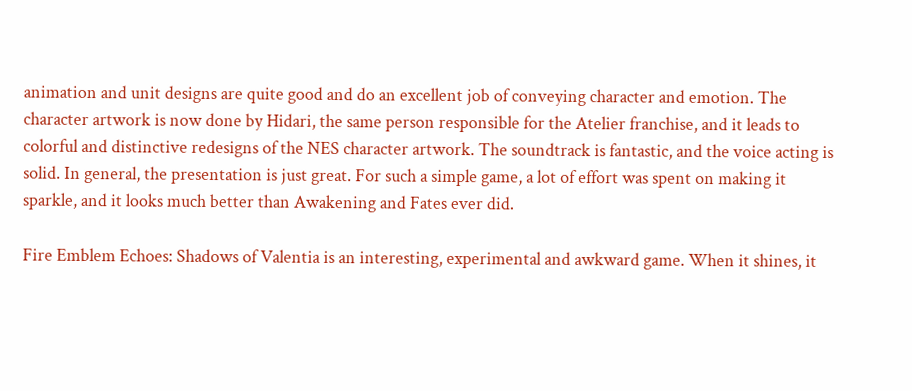animation and unit designs are quite good and do an excellent job of conveying character and emotion. The character artwork is now done by Hidari, the same person responsible for the Atelier franchise, and it leads to colorful and distinctive redesigns of the NES character artwork. The soundtrack is fantastic, and the voice acting is solid. In general, the presentation is just great. For such a simple game, a lot of effort was spent on making it sparkle, and it looks much better than Awakening and Fates ever did.

Fire Emblem Echoes: Shadows of Valentia is an interesting, experimental and awkward game. When it shines, it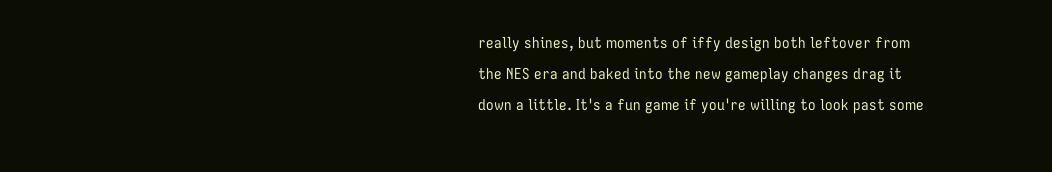really shines, but moments of iffy design both leftover from the NES era and baked into the new gameplay changes drag it down a little. It's a fun game if you're willing to look past some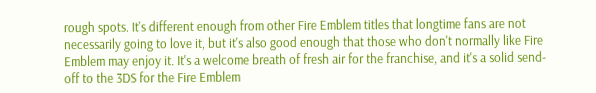rough spots. It's different enough from other Fire Emblem titles that longtime fans are not necessarily going to love it, but it's also good enough that those who don't normally like Fire Emblem may enjoy it. It's a welcome breath of fresh air for the franchise, and it's a solid send-off to the 3DS for the Fire Emblem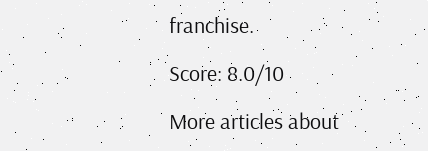franchise.

Score: 8.0/10

More articles about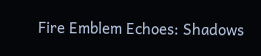Fire Emblem Echoes: Shadows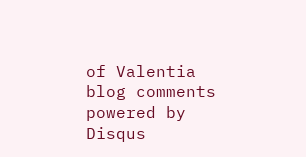of Valentia
blog comments powered by Disqus